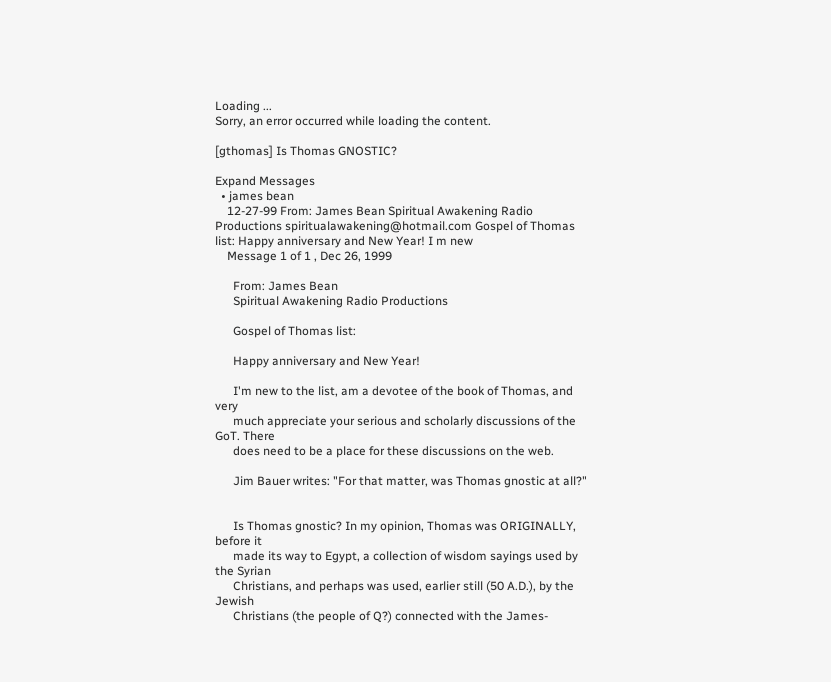Loading ...
Sorry, an error occurred while loading the content.

[gthomas] Is Thomas GNOSTIC?

Expand Messages
  • james bean
    12-27-99 From: James Bean Spiritual Awakening Radio Productions spiritualawakening@hotmail.com Gospel of Thomas list: Happy anniversary and New Year! I m new
    Message 1 of 1 , Dec 26, 1999

      From: James Bean
      Spiritual Awakening Radio Productions

      Gospel of Thomas list:

      Happy anniversary and New Year!

      I'm new to the list, am a devotee of the book of Thomas, and very
      much appreciate your serious and scholarly discussions of the GoT. There
      does need to be a place for these discussions on the web.

      Jim Bauer writes: "For that matter, was Thomas gnostic at all?"


      Is Thomas gnostic? In my opinion, Thomas was ORIGINALLY, before it
      made its way to Egypt, a collection of wisdom sayings used by the Syrian
      Christians, and perhaps was used, earlier still (50 A.D.), by the Jewish
      Christians (the people of Q?) connected with the James-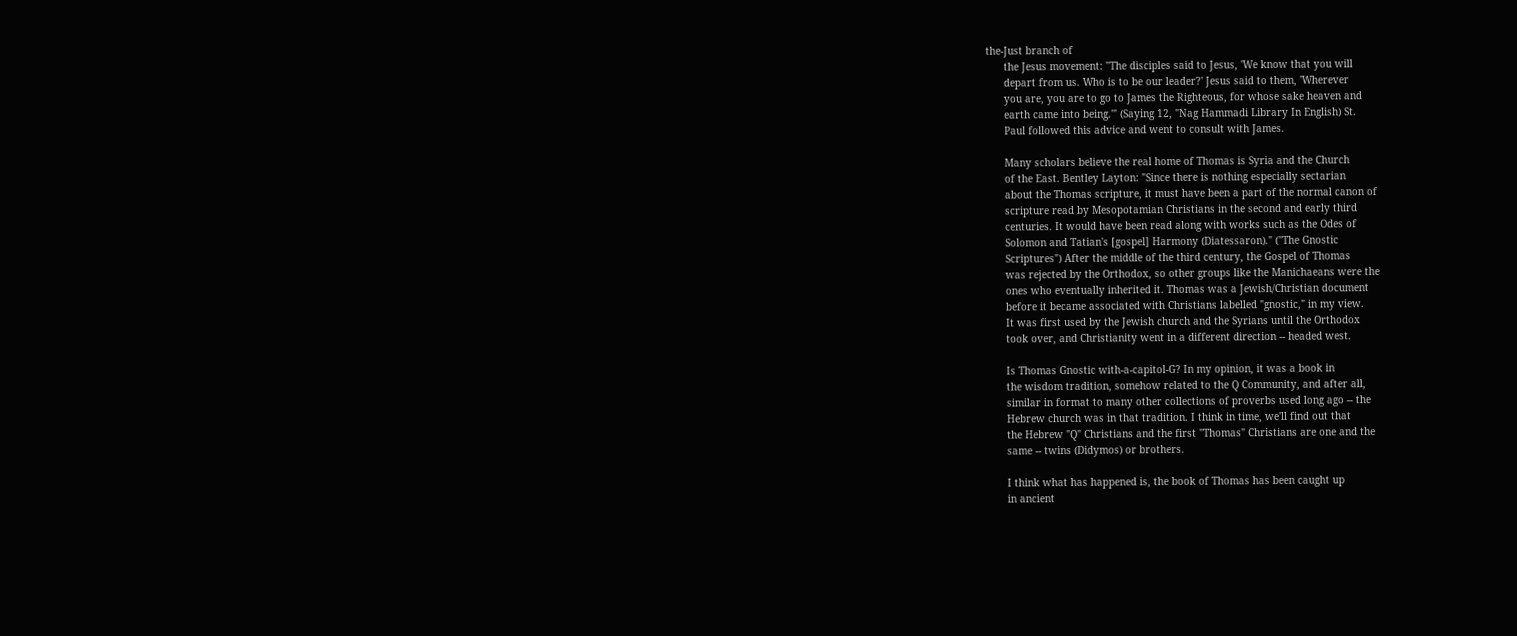the-Just branch of
      the Jesus movement: "The disciples said to Jesus, 'We know that you will
      depart from us. Who is to be our leader?' Jesus said to them, 'Wherever
      you are, you are to go to James the Righteous, for whose sake heaven and
      earth came into being.'" (Saying 12, "Nag Hammadi Library In English) St.
      Paul followed this advice and went to consult with James.

      Many scholars believe the real home of Thomas is Syria and the Church
      of the East. Bentley Layton: "Since there is nothing especially sectarian
      about the Thomas scripture, it must have been a part of the normal canon of
      scripture read by Mesopotamian Christians in the second and early third
      centuries. It would have been read along with works such as the Odes of
      Solomon and Tatian's [gospel] Harmony (Diatessaron)." ("The Gnostic
      Scriptures") After the middle of the third century, the Gospel of Thomas
      was rejected by the Orthodox, so other groups like the Manichaeans were the
      ones who eventually inherited it. Thomas was a Jewish/Christian document
      before it became associated with Christians labelled "gnostic," in my view.
      It was first used by the Jewish church and the Syrians until the Orthodox
      took over, and Christianity went in a different direction -- headed west.

      Is Thomas Gnostic with-a-capitol-G? In my opinion, it was a book in
      the wisdom tradition, somehow related to the Q Community, and after all,
      similar in format to many other collections of proverbs used long ago -- the
      Hebrew church was in that tradition. I think in time, we'll find out that
      the Hebrew "Q" Christians and the first "Thomas" Christians are one and the
      same -- twins (Didymos) or brothers.

      I think what has happened is, the book of Thomas has been caught up
      in ancient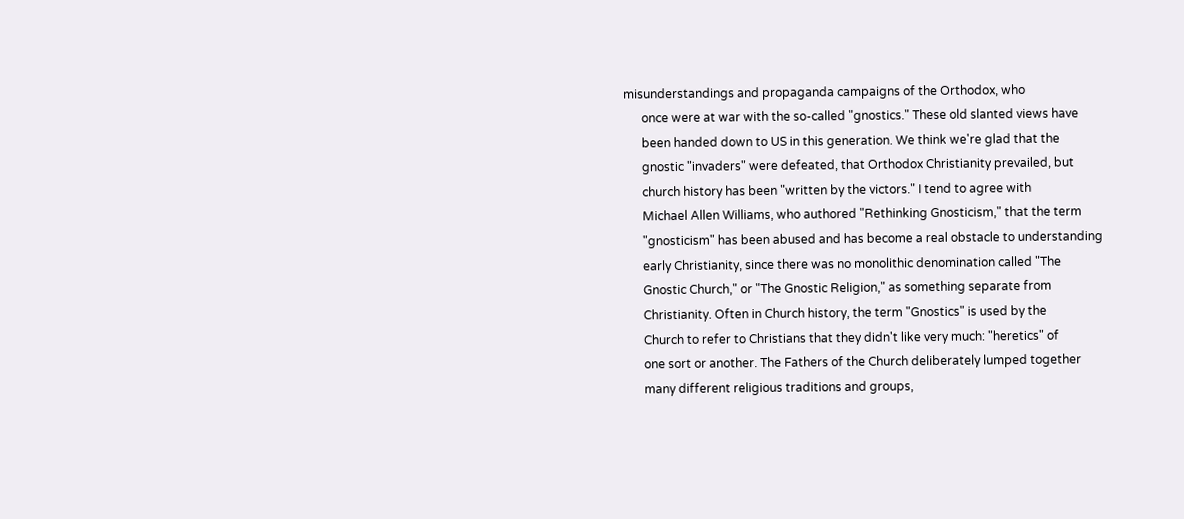misunderstandings and propaganda campaigns of the Orthodox, who
      once were at war with the so-called "gnostics." These old slanted views have
      been handed down to US in this generation. We think we're glad that the
      gnostic "invaders" were defeated, that Orthodox Christianity prevailed, but
      church history has been "written by the victors." I tend to agree with
      Michael Allen Williams, who authored "Rethinking Gnosticism," that the term
      "gnosticism" has been abused and has become a real obstacle to understanding
      early Christianity, since there was no monolithic denomination called "The
      Gnostic Church," or "The Gnostic Religion," as something separate from
      Christianity. Often in Church history, the term "Gnostics" is used by the
      Church to refer to Christians that they didn't like very much: "heretics" of
      one sort or another. The Fathers of the Church deliberately lumped together
      many different religious traditions and groups,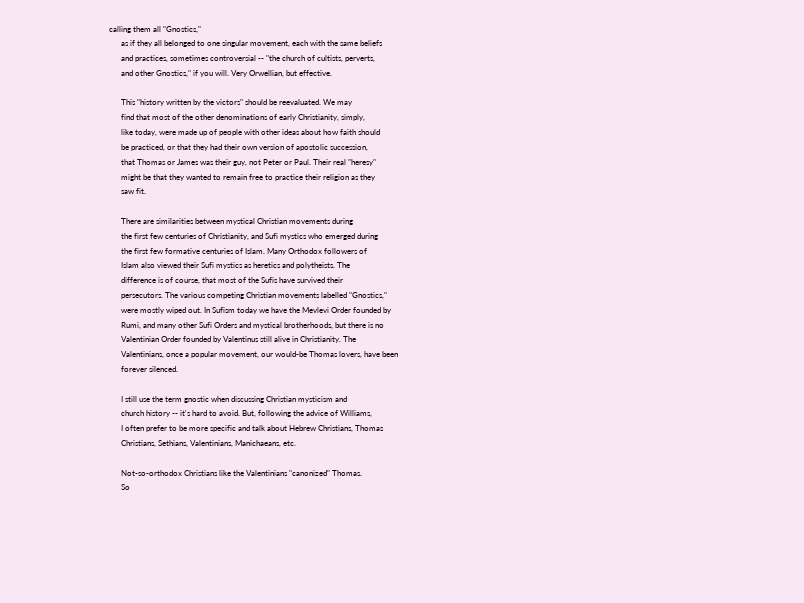calling them all "Gnostics,"
      as if they all belonged to one singular movement, each with the same beliefs
      and practices, sometimes controversial -- "the church of cultists, perverts,
      and other Gnostics," if you will. Very Orwellian, but effective.

      This "history written by the victors" should be reevaluated. We may
      find that most of the other denominations of early Christianity, simply,
      like today, were made up of people with other ideas about how faith should
      be practiced, or that they had their own version of apostolic succession,
      that Thomas or James was their guy, not Peter or Paul. Their real "heresy"
      might be that they wanted to remain free to practice their religion as they
      saw fit.

      There are similarities between mystical Christian movements during
      the first few centuries of Christianity, and Sufi mystics who emerged during
      the first few formative centuries of Islam. Many Orthodox followers of
      Islam also viewed their Sufi mystics as heretics and polytheists. The
      difference is of course, that most of the Sufis have survived their
      persecutors. The various competing Christian movements labelled "Gnostics,"
      were mostly wiped out. In Sufism today we have the Mevlevi Order founded by
      Rumi, and many other Sufi Orders and mystical brotherhoods, but there is no
      Valentinian Order founded by Valentinus still alive in Christianity. The
      Valentinians, once a popular movement, our would-be Thomas lovers, have been
      forever silenced.

      I still use the term gnostic when discussing Christian mysticism and
      church history -- it's hard to avoid. But, following the advice of Williams,
      I often prefer to be more specific and talk about Hebrew Christians, Thomas
      Christians, Sethians, Valentinians, Manichaeans, etc.

      Not-so-orthodox Christians like the Valentinians "canonized" Thomas.
      So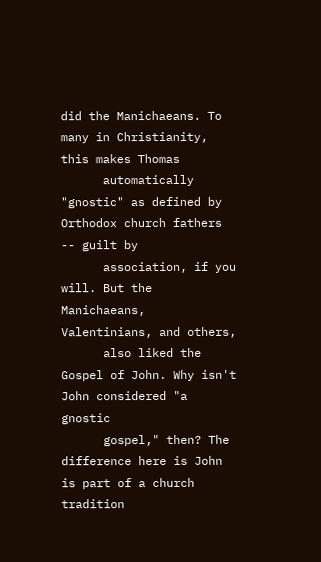did the Manichaeans. To many in Christianity, this makes Thomas
      automatically "gnostic" as defined by Orthodox church fathers -- guilt by
      association, if you will. But the Manichaeans, Valentinians, and others,
      also liked the Gospel of John. Why isn't John considered "a gnostic
      gospel," then? The difference here is John is part of a church tradition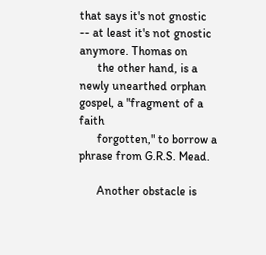that says it's not gnostic -- at least it's not gnostic anymore. Thomas on
      the other hand, is a newly unearthed orphan gospel, a "fragment of a faith
      forgotten," to borrow a phrase from G.R.S. Mead.

      Another obstacle is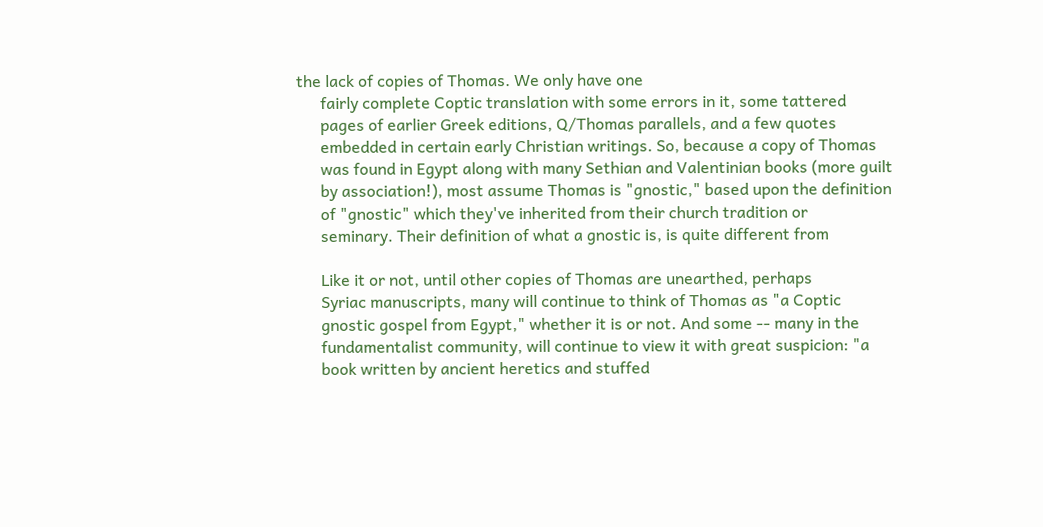the lack of copies of Thomas. We only have one
      fairly complete Coptic translation with some errors in it, some tattered
      pages of earlier Greek editions, Q/Thomas parallels, and a few quotes
      embedded in certain early Christian writings. So, because a copy of Thomas
      was found in Egypt along with many Sethian and Valentinian books (more guilt
      by association!), most assume Thomas is "gnostic," based upon the definition
      of "gnostic" which they've inherited from their church tradition or
      seminary. Their definition of what a gnostic is, is quite different from

      Like it or not, until other copies of Thomas are unearthed, perhaps
      Syriac manuscripts, many will continue to think of Thomas as "a Coptic
      gnostic gospel from Egypt," whether it is or not. And some -- many in the
      fundamentalist community, will continue to view it with great suspicion: "a
      book written by ancient heretics and stuffed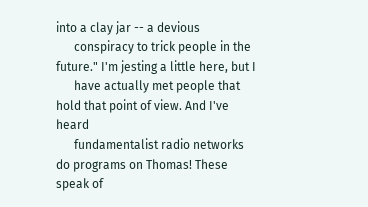into a clay jar -- a devious
      conspiracy to trick people in the future." I'm jesting a little here, but I
      have actually met people that hold that point of view. And I've heard
      fundamentalist radio networks do programs on Thomas! These speak of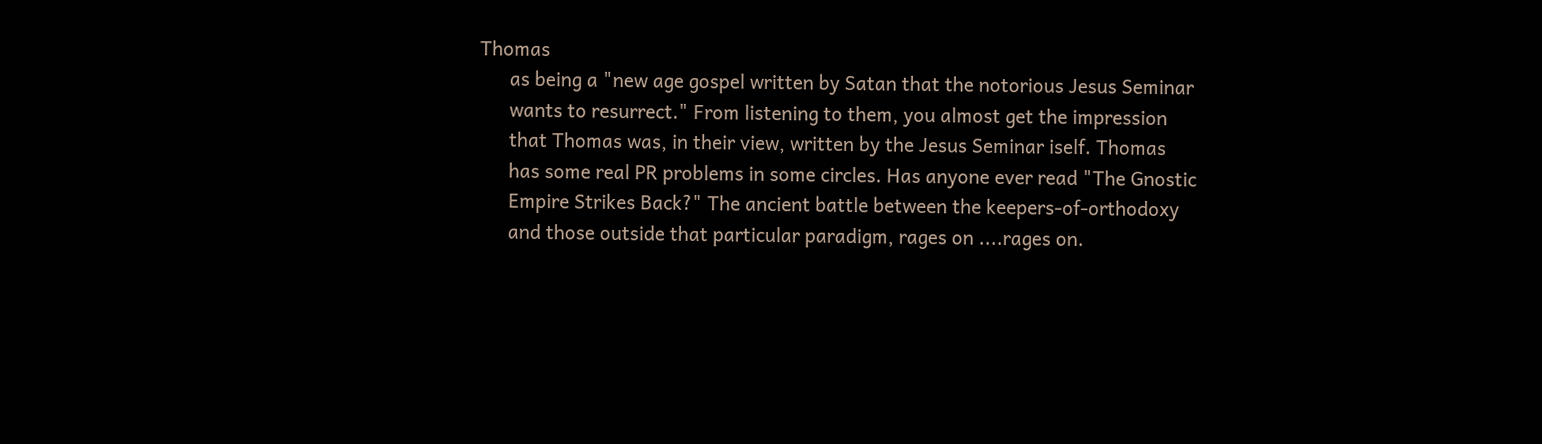Thomas
      as being a "new age gospel written by Satan that the notorious Jesus Seminar
      wants to resurrect." From listening to them, you almost get the impression
      that Thomas was, in their view, written by the Jesus Seminar iself. Thomas
      has some real PR problems in some circles. Has anyone ever read "The Gnostic
      Empire Strikes Back?" The ancient battle between the keepers-of-orthodoxy
      and those outside that particular paradigm, rages on ....rages on.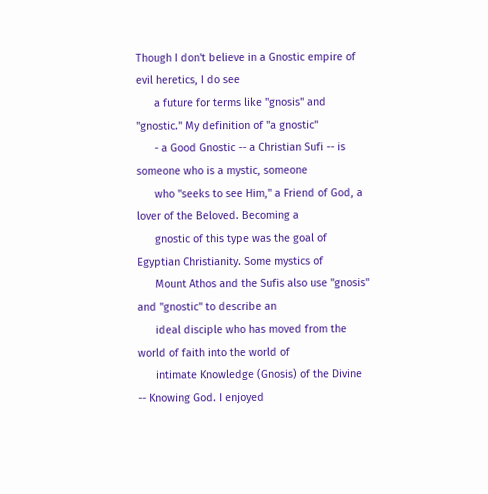Though I don't believe in a Gnostic empire of evil heretics, I do see
      a future for terms like "gnosis" and "gnostic." My definition of "a gnostic"
      - a Good Gnostic -- a Christian Sufi -- is someone who is a mystic, someone
      who "seeks to see Him," a Friend of God, a lover of the Beloved. Becoming a
      gnostic of this type was the goal of Egyptian Christianity. Some mystics of
      Mount Athos and the Sufis also use "gnosis" and "gnostic" to describe an
      ideal disciple who has moved from the world of faith into the world of
      intimate Knowledge (Gnosis) of the Divine -- Knowing God. I enjoyed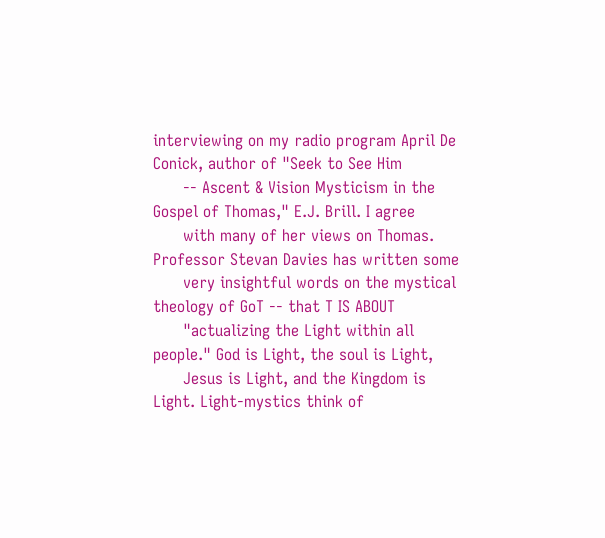interviewing on my radio program April De Conick, author of "Seek to See Him
      -- Ascent & Vision Mysticism in the Gospel of Thomas," E.J. Brill. I agree
      with many of her views on Thomas. Professor Stevan Davies has written some
      very insightful words on the mystical theology of GoT -- that T IS ABOUT
      "actualizing the Light within all people." God is Light, the soul is Light,
      Jesus is Light, and the Kingdom is Light. Light-mystics think of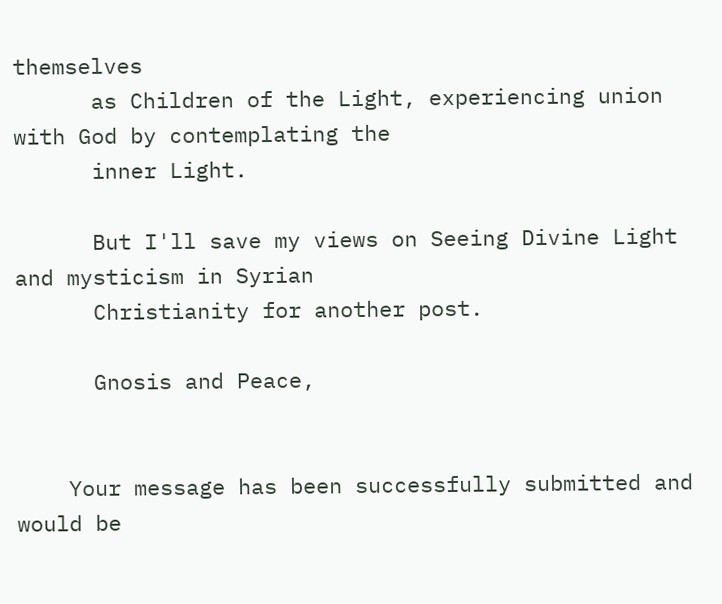themselves
      as Children of the Light, experiencing union with God by contemplating the
      inner Light.

      But I'll save my views on Seeing Divine Light and mysticism in Syrian
      Christianity for another post.

      Gnosis and Peace,


    Your message has been successfully submitted and would be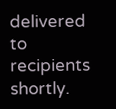delivered to recipients shortly.